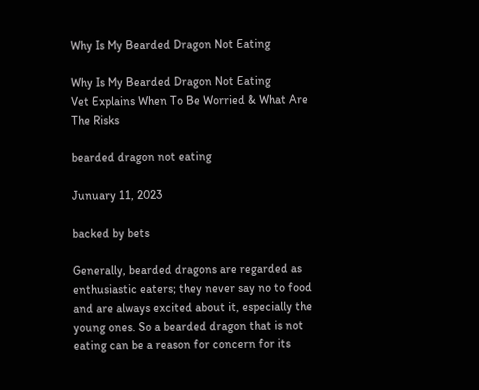Why Is My Bearded Dragon Not Eating

Why Is My Bearded Dragon Not Eating
Vet Explains When To Be Worried & What Are The Risks

bearded dragon not eating

Junuary 11, 2023

backed by bets

Generally, bearded dragons are regarded as enthusiastic eaters; they never say no to food and are always excited about it, especially the young ones. So a bearded dragon that is not eating can be a reason for concern for its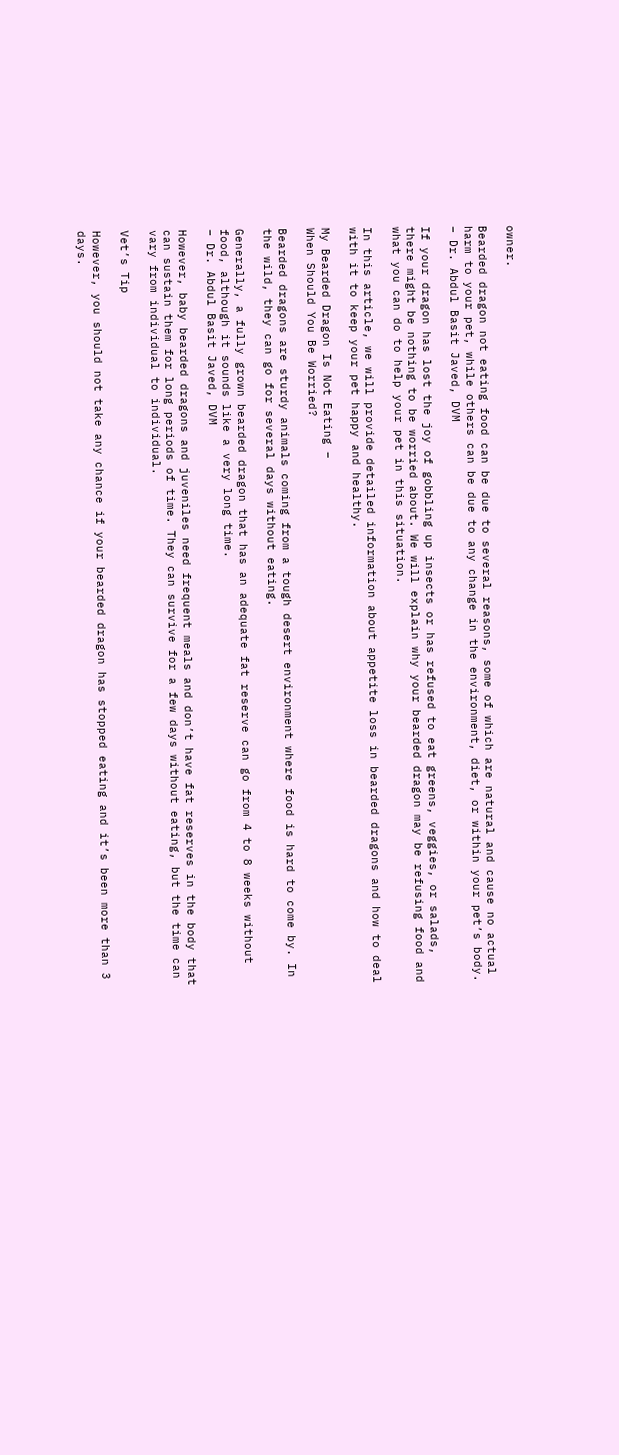owner.

Bearded dragon not eating food can be due to several reasons, some of which are natural and cause no actual harm to your pet, while others can be due to any change in the environment, diet, or within your pet’s body.
– Dr. Abdul Basit Javed, DVM

If your dragon has lost the joy of gobbling up insects or has refused to eat greens, veggies, or salads, there might be nothing to be worried about. We will explain why your bearded dragon may be refusing food and what you can do to help your pet in this situation.

In this article, we will provide detailed information about appetite loss in bearded dragons and how to deal with it to keep your pet happy and healthy.

My Bearded Dragon Is Not Eating –
When Should You Be Worried?

Bearded dragons are sturdy animals coming from a tough desert environment where food is hard to come by. In the wild, they can go for several days without eating.

Generally, a fully grown bearded dragon that has an adequate fat reserve can go from 4 to 8 weeks without food, although it sounds like a very long time.
– Dr. Abdul Basit Javed, DVM

However, baby bearded dragons and juveniles need frequent meals and don’t have fat reserves in the body that can sustain them for long periods of time. They can survive for a few days without eating, but the time can vary from individual to individual.

Vet’s Tip

However, you should not take any chance if your bearded dragon has stopped eating and it’s been more than 3 days.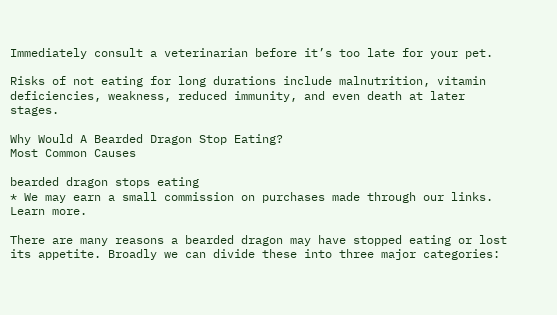Immediately consult a veterinarian before it’s too late for your pet.

Risks of not eating for long durations include malnutrition, vitamin deficiencies, weakness, reduced immunity, and even death at later stages.

Why Would A Bearded Dragon Stop Eating?
Most Common Causes

bearded dragon stops eating
* We may earn a small commission on purchases made through our links. Learn more.

There are many reasons a bearded dragon may have stopped eating or lost its appetite. Broadly we can divide these into three major categories: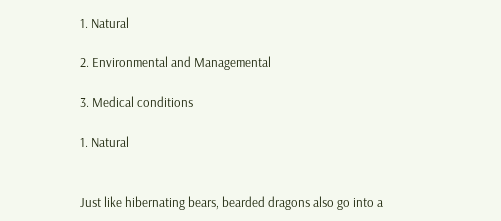1. Natural

2. Environmental and Managemental

3. Medical conditions

1. Natural


Just like hibernating bears, bearded dragons also go into a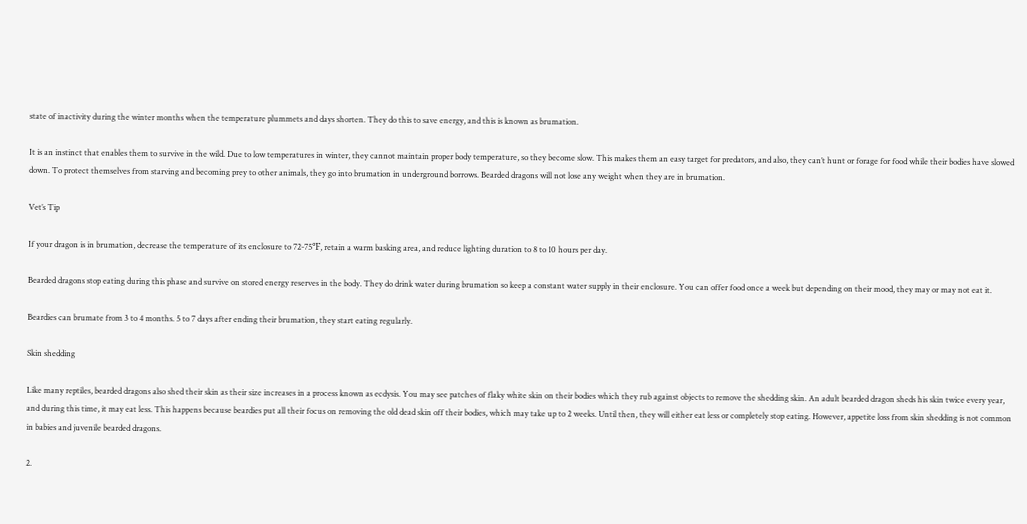state of inactivity during the winter months when the temperature plummets and days shorten. They do this to save energy, and this is known as brumation.

It is an instinct that enables them to survive in the wild. Due to low temperatures in winter, they cannot maintain proper body temperature, so they become slow. This makes them an easy target for predators, and also, they can’t hunt or forage for food while their bodies have slowed down. To protect themselves from starving and becoming prey to other animals, they go into brumation in underground borrows. Bearded dragons will not lose any weight when they are in brumation.

Vet’s Tip

If your dragon is in brumation, decrease the temperature of its enclosure to 72-75℉, retain a warm basking area, and reduce lighting duration to 8 to 10 hours per day.

Bearded dragons stop eating during this phase and survive on stored energy reserves in the body. They do drink water during brumation so keep a constant water supply in their enclosure. You can offer food once a week but depending on their mood, they may or may not eat it.

Beardies can brumate from 3 to 4 months. 5 to 7 days after ending their brumation, they start eating regularly.

Skin shedding

Like many reptiles, bearded dragons also shed their skin as their size increases in a process known as ecdysis. You may see patches of flaky white skin on their bodies which they rub against objects to remove the shedding skin. An adult bearded dragon sheds his skin twice every year, and during this time, it may eat less. This happens because beardies put all their focus on removing the old dead skin off their bodies, which may take up to 2 weeks. Until then, they will either eat less or completely stop eating. However, appetite loss from skin shedding is not common in babies and juvenile bearded dragons.

2.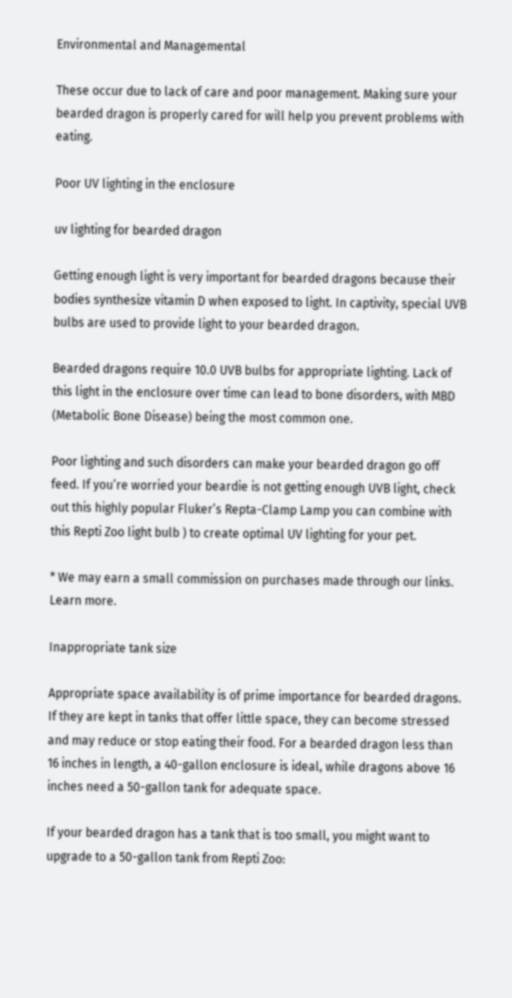Environmental and Managemental

These occur due to lack of care and poor management. Making sure your bearded dragon is properly cared for will help you prevent problems with eating.

Poor UV lighting in the enclosure

uv lighting for bearded dragon

Getting enough light is very important for bearded dragons because their bodies synthesize vitamin D when exposed to light. In captivity, special UVB bulbs are used to provide light to your bearded dragon.

Bearded dragons require 10.0 UVB bulbs for appropriate lighting. Lack of this light in the enclosure over time can lead to bone disorders, with MBD (Metabolic Bone Disease) being the most common one.

Poor lighting and such disorders can make your bearded dragon go off feed. If you’re worried your beardie is not getting enough UVB light, check out this highly popular Fluker’s Repta-Clamp Lamp you can combine with this Repti Zoo light bulb ) to create optimal UV lighting for your pet.

* We may earn a small commission on purchases made through our links. Learn more.

Inappropriate tank size

Appropriate space availability is of prime importance for bearded dragons. If they are kept in tanks that offer little space, they can become stressed and may reduce or stop eating their food. For a bearded dragon less than 16 inches in length, a 40-gallon enclosure is ideal, while dragons above 16 inches need a 50-gallon tank for adequate space.

If your bearded dragon has a tank that is too small, you might want to upgrade to a 50-gallon tank from Repti Zoo: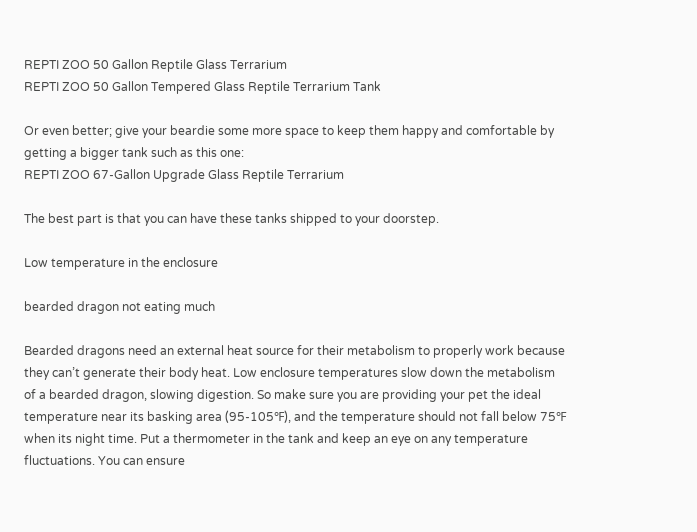REPTI ZOO 50 Gallon Reptile Glass Terrarium
REPTI ZOO 50 Gallon Tempered Glass Reptile Terrarium Tank

Or even better; give your beardie some more space to keep them happy and comfortable by getting a bigger tank such as this one:
REPTI ZOO 67-Gallon Upgrade Glass Reptile Terrarium

The best part is that you can have these tanks shipped to your doorstep.

Low temperature in the enclosure

bearded dragon not eating much

Bearded dragons need an external heat source for their metabolism to properly work because they can’t generate their body heat. Low enclosure temperatures slow down the metabolism of a bearded dragon, slowing digestion. So make sure you are providing your pet the ideal temperature near its basking area (95-105℉), and the temperature should not fall below 75℉ when its night time. Put a thermometer in the tank and keep an eye on any temperature fluctuations. You can ensure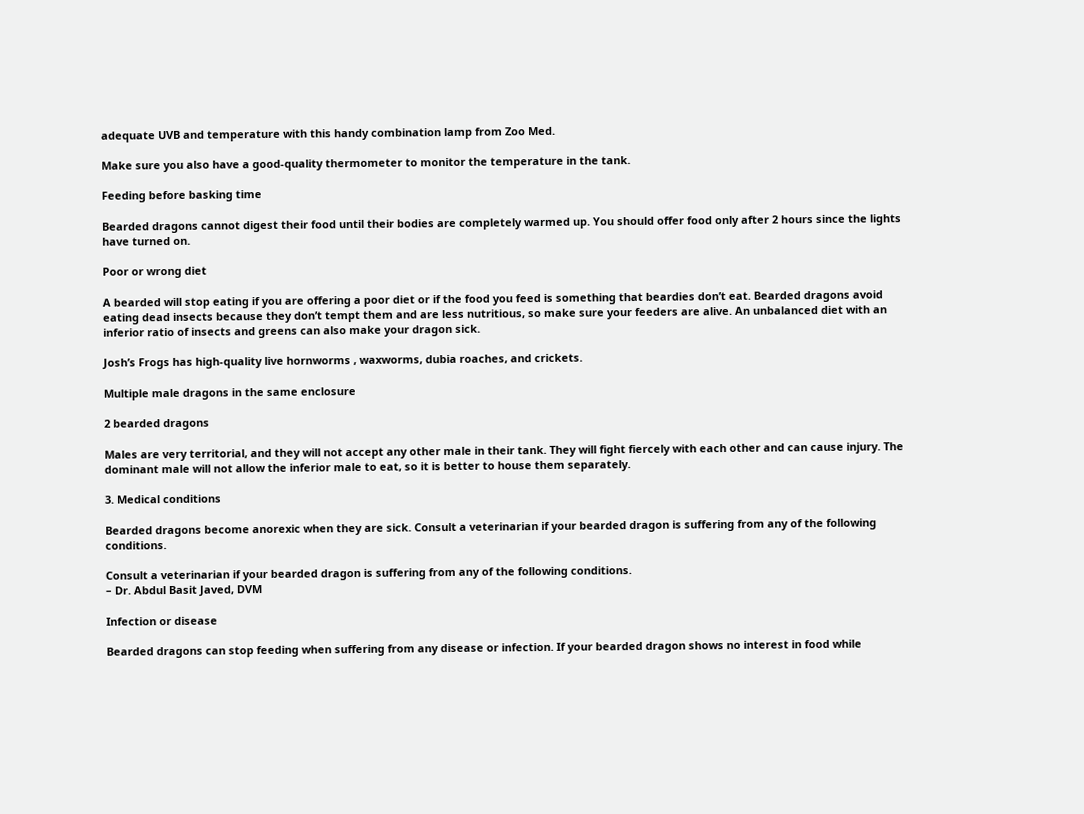adequate UVB and temperature with this handy combination lamp from Zoo Med.

Make sure you also have a good-quality thermometer to monitor the temperature in the tank.

Feeding before basking time

Bearded dragons cannot digest their food until their bodies are completely warmed up. You should offer food only after 2 hours since the lights have turned on.

Poor or wrong diet

A bearded will stop eating if you are offering a poor diet or if the food you feed is something that beardies don’t eat. Bearded dragons avoid eating dead insects because they don’t tempt them and are less nutritious, so make sure your feeders are alive. An unbalanced diet with an inferior ratio of insects and greens can also make your dragon sick.

Josh’s Frogs has high-quality live hornworms , waxworms, dubia roaches, and crickets.

Multiple male dragons in the same enclosure

2 bearded dragons

Males are very territorial, and they will not accept any other male in their tank. They will fight fiercely with each other and can cause injury. The dominant male will not allow the inferior male to eat, so it is better to house them separately.

3. Medical conditions

Bearded dragons become anorexic when they are sick. Consult a veterinarian if your bearded dragon is suffering from any of the following conditions.

Consult a veterinarian if your bearded dragon is suffering from any of the following conditions.
– Dr. Abdul Basit Javed, DVM

Infection or disease

Bearded dragons can stop feeding when suffering from any disease or infection. If your bearded dragon shows no interest in food while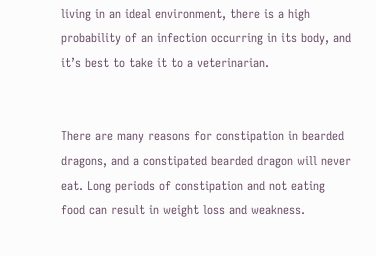living in an ideal environment, there is a high probability of an infection occurring in its body, and it’s best to take it to a veterinarian.


There are many reasons for constipation in bearded dragons, and a constipated bearded dragon will never eat. Long periods of constipation and not eating food can result in weight loss and weakness.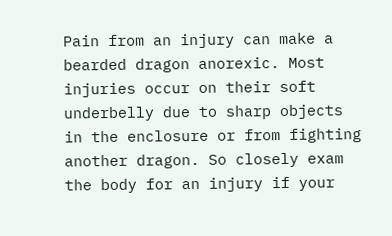Pain from an injury can make a bearded dragon anorexic. Most injuries occur on their soft underbelly due to sharp objects in the enclosure or from fighting another dragon. So closely exam the body for an injury if your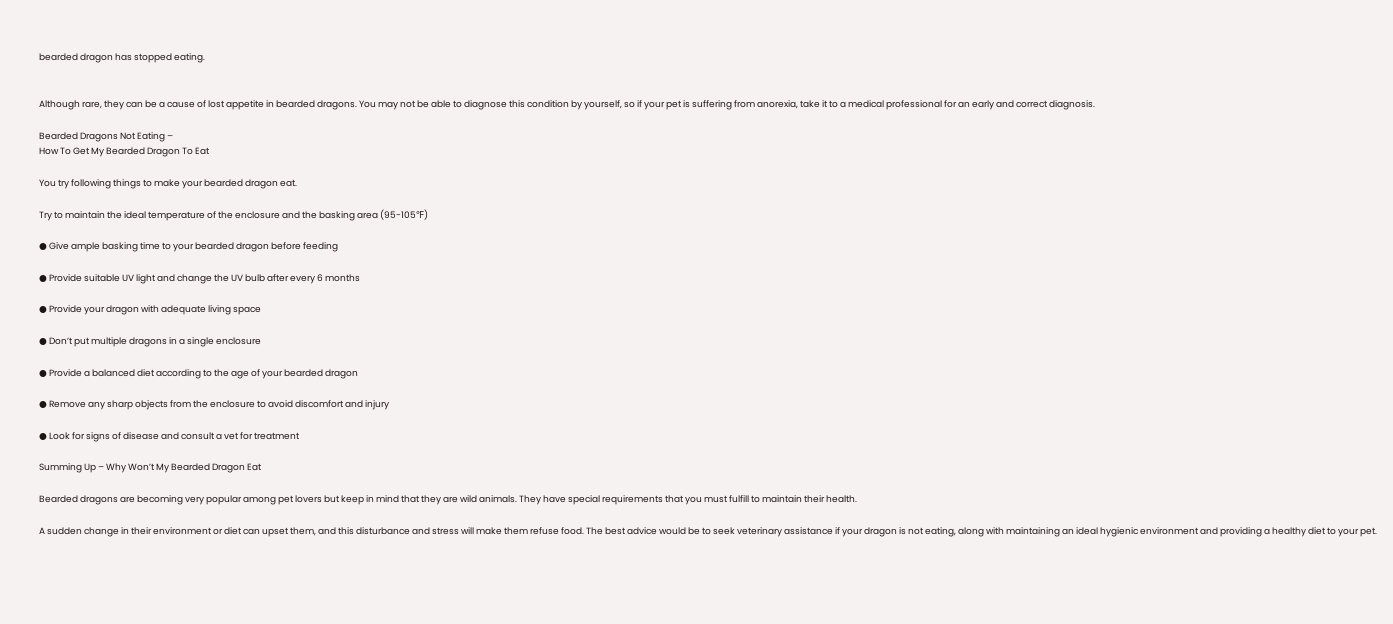bearded dragon has stopped eating.


Although rare, they can be a cause of lost appetite in bearded dragons. You may not be able to diagnose this condition by yourself, so if your pet is suffering from anorexia, take it to a medical professional for an early and correct diagnosis.

Bearded Dragons Not Eating –
How To Get My Bearded Dragon To Eat

You try following things to make your bearded dragon eat.

Try to maintain the ideal temperature of the enclosure and the basking area (95-105℉)

● Give ample basking time to your bearded dragon before feeding

● Provide suitable UV light and change the UV bulb after every 6 months

● Provide your dragon with adequate living space

● Don’t put multiple dragons in a single enclosure

● Provide a balanced diet according to the age of your bearded dragon

● Remove any sharp objects from the enclosure to avoid discomfort and injury

● Look for signs of disease and consult a vet for treatment

Summing Up – Why Won’t My Bearded Dragon Eat

Bearded dragons are becoming very popular among pet lovers but keep in mind that they are wild animals. They have special requirements that you must fulfill to maintain their health.

A sudden change in their environment or diet can upset them, and this disturbance and stress will make them refuse food. The best advice would be to seek veterinary assistance if your dragon is not eating, along with maintaining an ideal hygienic environment and providing a healthy diet to your pet.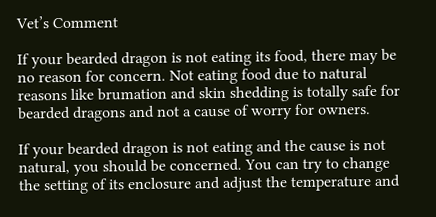Vet’s Comment

If your bearded dragon is not eating its food, there may be no reason for concern. Not eating food due to natural reasons like brumation and skin shedding is totally safe for bearded dragons and not a cause of worry for owners.

If your bearded dragon is not eating and the cause is not natural, you should be concerned. You can try to change the setting of its enclosure and adjust the temperature and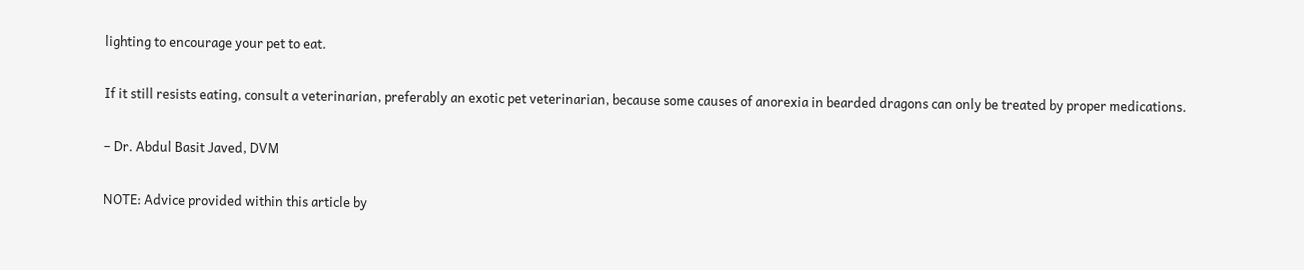lighting to encourage your pet to eat.

If it still resists eating, consult a veterinarian, preferably an exotic pet veterinarian, because some causes of anorexia in bearded dragons can only be treated by proper medications.

– Dr. Abdul Basit Javed, DVM

NOTE: Advice provided within this article by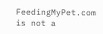FeedingMyPet.com is not a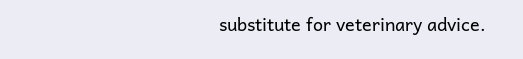substitute for veterinary advice.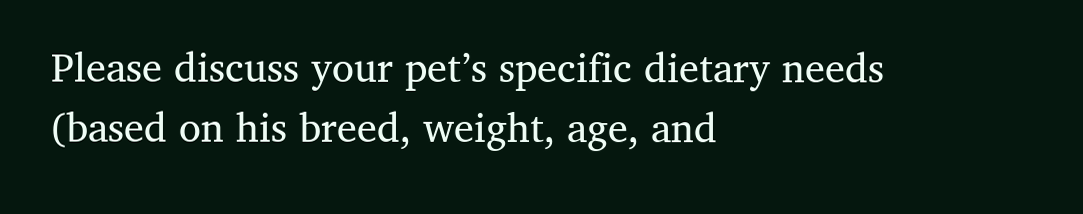Please discuss your pet’s specific dietary needs (based on his breed, weight, age, and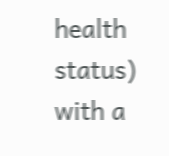health status) with a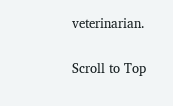veterinarian.

Scroll to Top